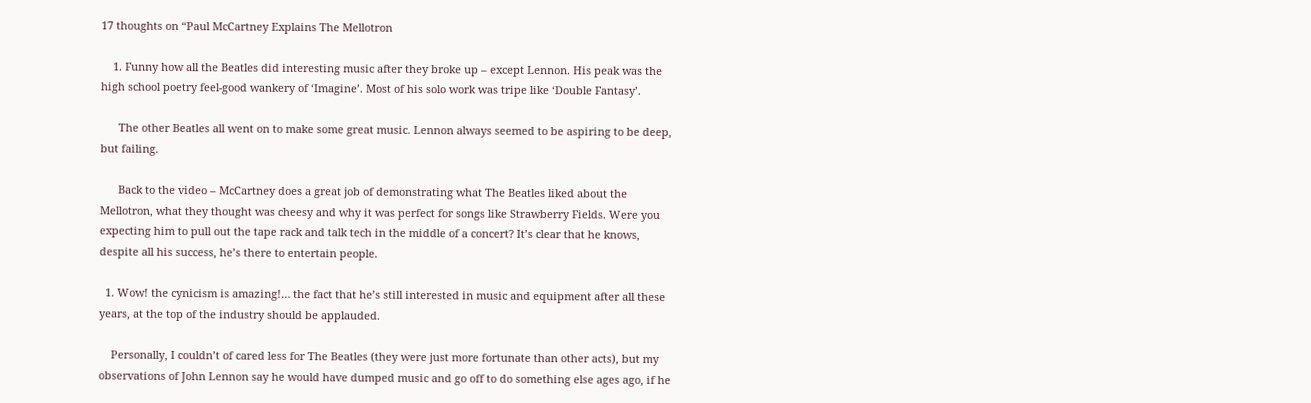17 thoughts on “Paul McCartney Explains The Mellotron

    1. Funny how all the Beatles did interesting music after they broke up – except Lennon. His peak was the high school poetry feel-good wankery of ‘Imagine’. Most of his solo work was tripe like ‘Double Fantasy’.

      The other Beatles all went on to make some great music. Lennon always seemed to be aspiring to be deep, but failing.

      Back to the video – McCartney does a great job of demonstrating what The Beatles liked about the Mellotron, what they thought was cheesy and why it was perfect for songs like Strawberry Fields. Were you expecting him to pull out the tape rack and talk tech in the middle of a concert? It’s clear that he knows, despite all his success, he’s there to entertain people.

  1. Wow! the cynicism is amazing!… the fact that he’s still interested in music and equipment after all these years, at the top of the industry should be applauded.

    Personally, I couldn’t of cared less for The Beatles (they were just more fortunate than other acts), but my observations of John Lennon say he would have dumped music and go off to do something else ages ago, if he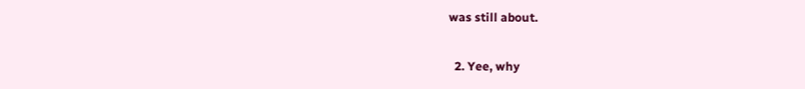was still about.

  2. Yee, why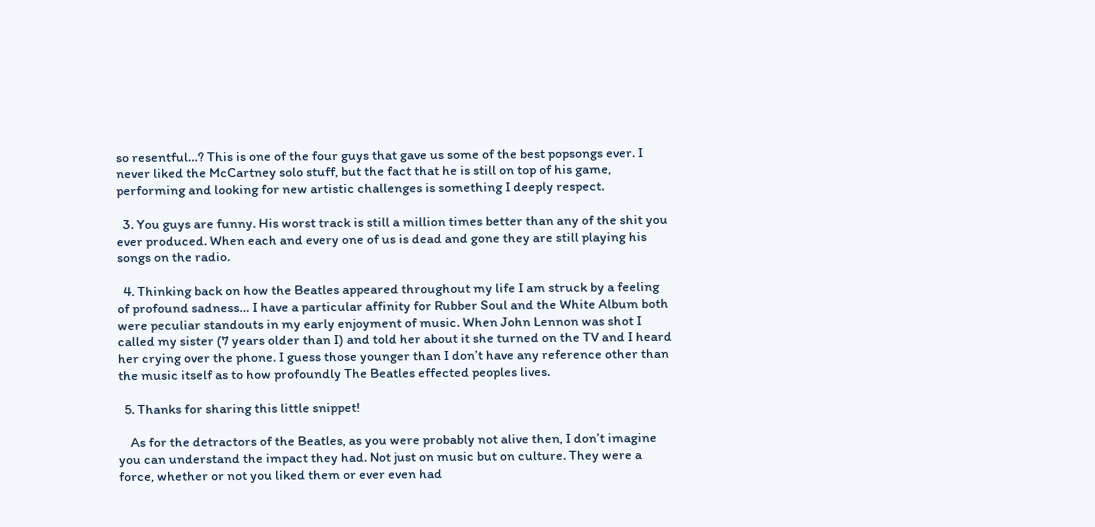so resentful…? This is one of the four guys that gave us some of the best popsongs ever. I never liked the McCartney solo stuff, but the fact that he is still on top of his game, performing and looking for new artistic challenges is something I deeply respect.

  3. You guys are funny. His worst track is still a million times better than any of the shit you ever produced. When each and every one of us is dead and gone they are still playing his songs on the radio.

  4. Thinking back on how the Beatles appeared throughout my life I am struck by a feeling of profound sadness… I have a particular affinity for Rubber Soul and the White Album both were peculiar standouts in my early enjoyment of music. When John Lennon was shot I called my sister (7 years older than I) and told her about it she turned on the TV and I heard her crying over the phone. I guess those younger than I don’t have any reference other than the music itself as to how profoundly The Beatles effected peoples lives.

  5. Thanks for sharing this little snippet!

    As for the detractors of the Beatles, as you were probably not alive then, I don’t imagine you can understand the impact they had. Not just on music but on culture. They were a force, whether or not you liked them or ever even had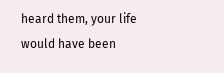heard them, your life would have been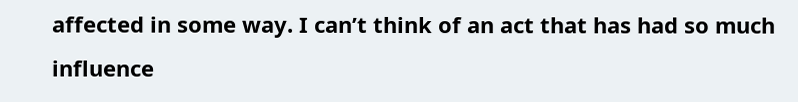affected in some way. I can’t think of an act that has had so much influence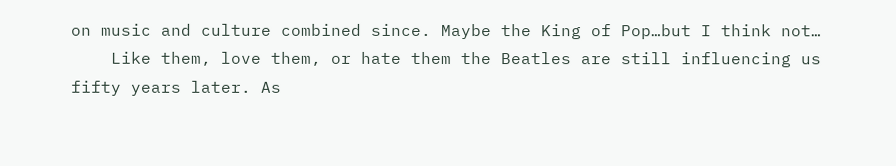on music and culture combined since. Maybe the King of Pop…but I think not…
    Like them, love them, or hate them the Beatles are still influencing us fifty years later. As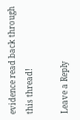evidence read back through this thread!

Leave a Reply